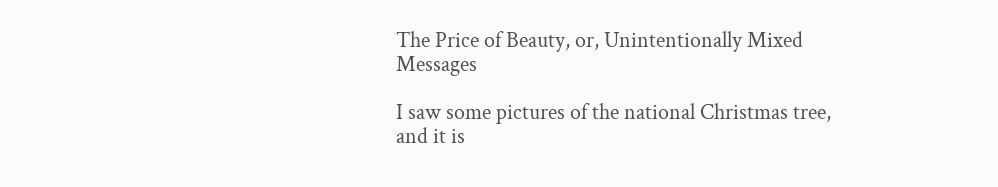The Price of Beauty, or, Unintentionally Mixed Messages

I saw some pictures of the national Christmas tree, and it is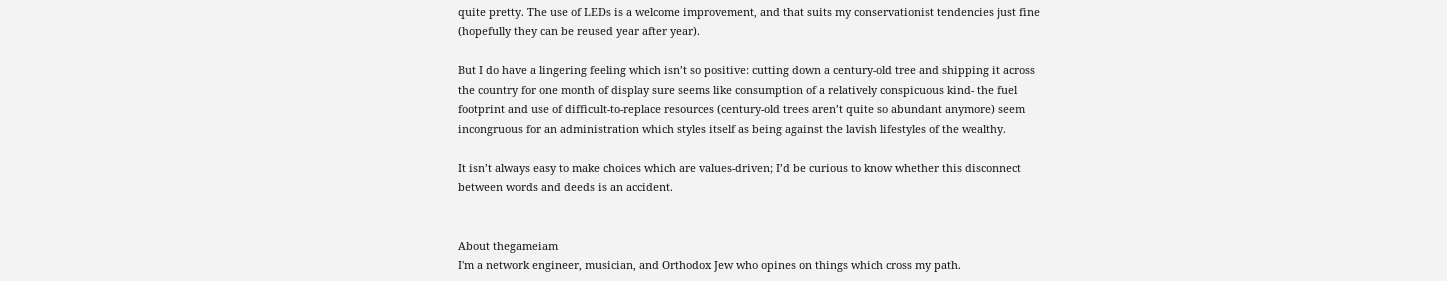quite pretty. The use of LEDs is a welcome improvement, and that suits my conservationist tendencies just fine (hopefully they can be reused year after year).

But I do have a lingering feeling which isn’t so positive: cutting down a century-old tree and shipping it across the country for one month of display sure seems like consumption of a relatively conspicuous kind- the fuel footprint and use of difficult-to-replace resources (century-old trees aren’t quite so abundant anymore) seem incongruous for an administration which styles itself as being against the lavish lifestyles of the wealthy.

It isn’t always easy to make choices which are values-driven; I’d be curious to know whether this disconnect between words and deeds is an accident.


About thegameiam
I'm a network engineer, musician, and Orthodox Jew who opines on things which cross my path.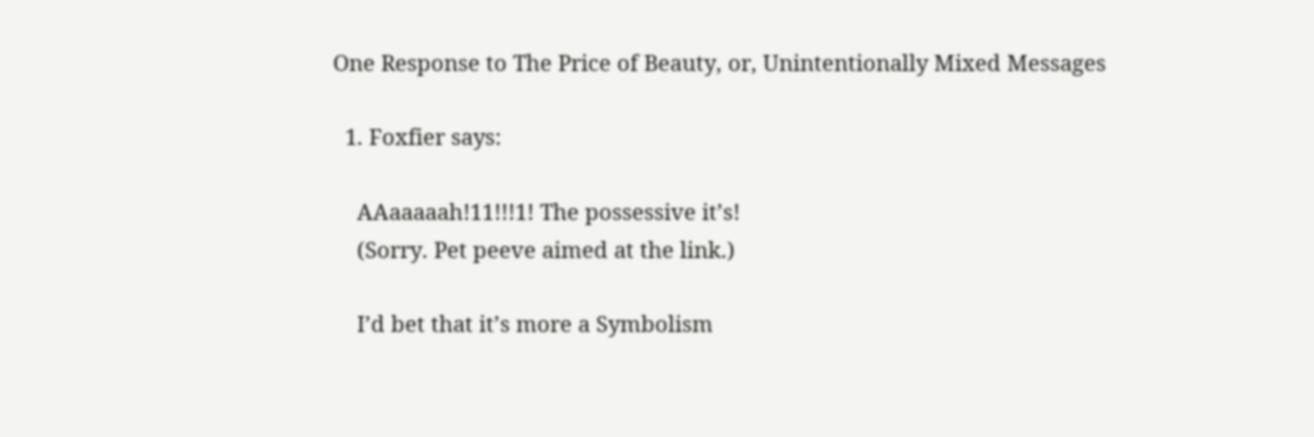One Response to The Price of Beauty, or, Unintentionally Mixed Messages

  1. Foxfier says:

    AAaaaaah!11!!!1! The possessive it’s!
    (Sorry. Pet peeve aimed at the link.)

    I’d bet that it’s more a Symbolism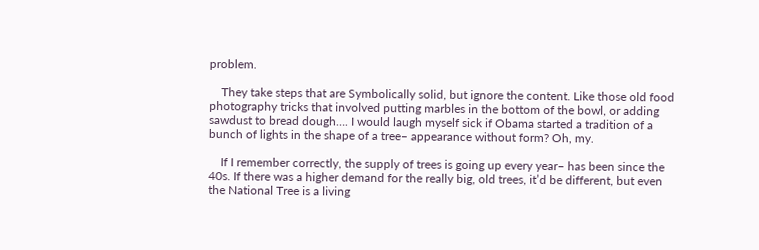problem.

    They take steps that are Symbolically solid, but ignore the content. Like those old food photography tricks that involved putting marbles in the bottom of the bowl, or adding sawdust to bread dough…. I would laugh myself sick if Obama started a tradition of a bunch of lights in the shape of a tree– appearance without form? Oh, my.

    If I remember correctly, the supply of trees is going up every year– has been since the 40s. If there was a higher demand for the really big, old trees, it’d be different, but even the National Tree is a living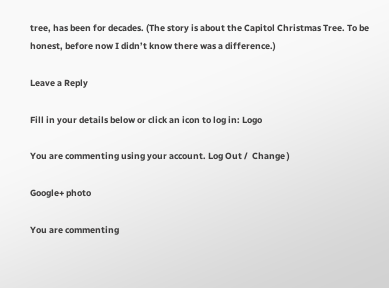tree, has been for decades. (The story is about the Capitol Christmas Tree. To be honest, before now I didn’t know there was a difference.)

Leave a Reply

Fill in your details below or click an icon to log in: Logo

You are commenting using your account. Log Out /  Change )

Google+ photo

You are commenting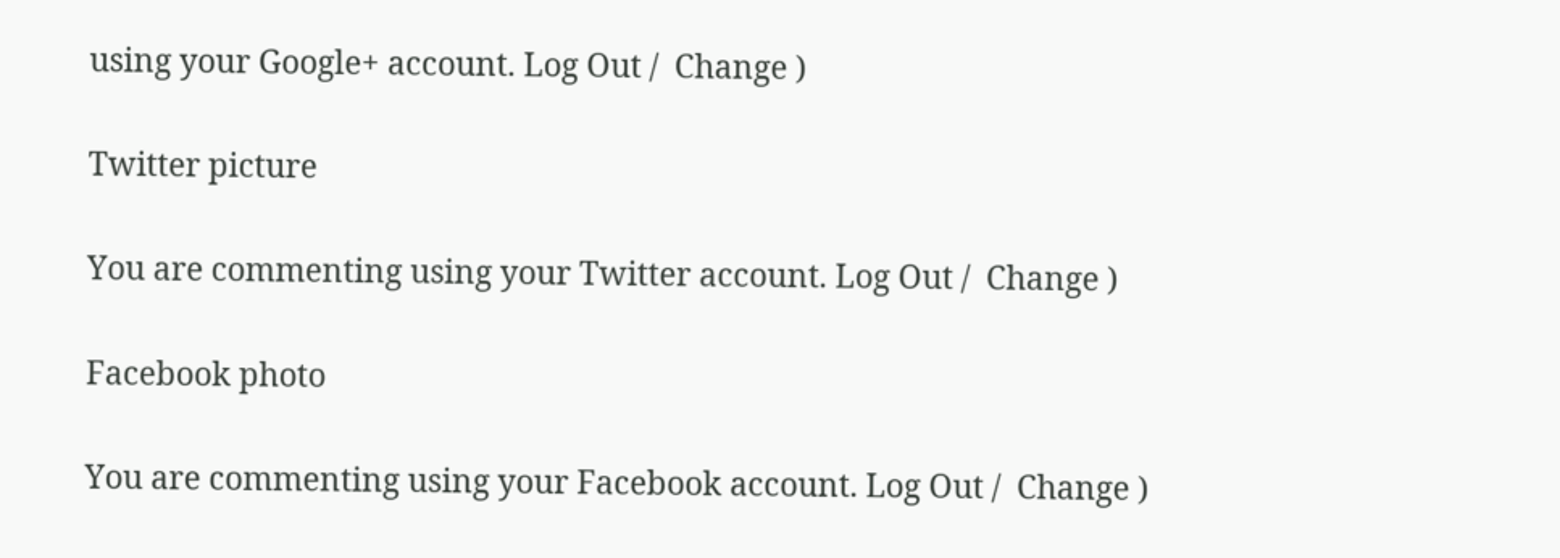using your Google+ account. Log Out /  Change )

Twitter picture

You are commenting using your Twitter account. Log Out /  Change )

Facebook photo

You are commenting using your Facebook account. Log Out /  Change )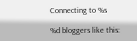Connecting to %s

%d bloggers like this: